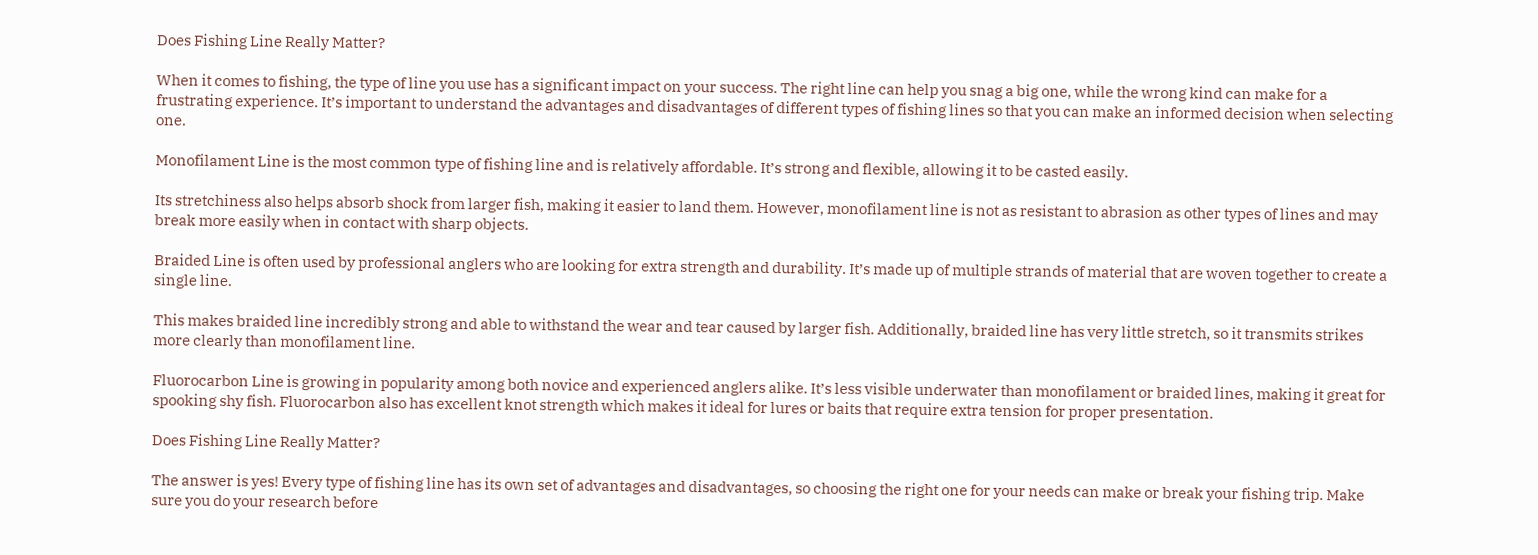Does Fishing Line Really Matter?

When it comes to fishing, the type of line you use has a significant impact on your success. The right line can help you snag a big one, while the wrong kind can make for a frustrating experience. It’s important to understand the advantages and disadvantages of different types of fishing lines so that you can make an informed decision when selecting one.

Monofilament Line is the most common type of fishing line and is relatively affordable. It’s strong and flexible, allowing it to be casted easily.

Its stretchiness also helps absorb shock from larger fish, making it easier to land them. However, monofilament line is not as resistant to abrasion as other types of lines and may break more easily when in contact with sharp objects.

Braided Line is often used by professional anglers who are looking for extra strength and durability. It’s made up of multiple strands of material that are woven together to create a single line.

This makes braided line incredibly strong and able to withstand the wear and tear caused by larger fish. Additionally, braided line has very little stretch, so it transmits strikes more clearly than monofilament line.

Fluorocarbon Line is growing in popularity among both novice and experienced anglers alike. It’s less visible underwater than monofilament or braided lines, making it great for spooking shy fish. Fluorocarbon also has excellent knot strength which makes it ideal for lures or baits that require extra tension for proper presentation.

Does Fishing Line Really Matter?

The answer is yes! Every type of fishing line has its own set of advantages and disadvantages, so choosing the right one for your needs can make or break your fishing trip. Make sure you do your research before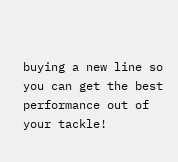buying a new line so you can get the best performance out of your tackle!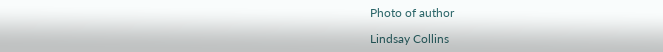Photo of author

Lindsay Collins